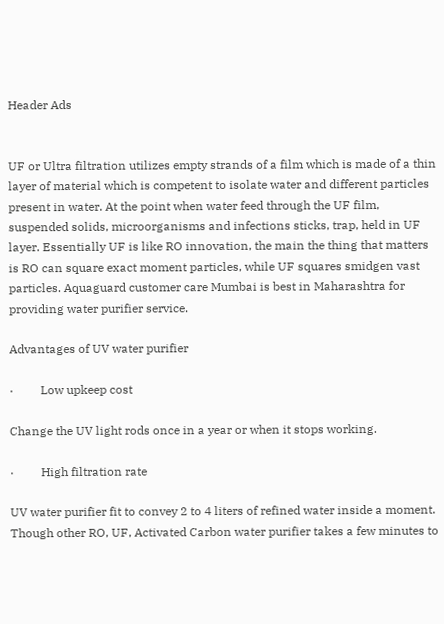Header Ads


UF or Ultra filtration utilizes empty strands of a film which is made of a thin layer of material which is competent to isolate water and different particles present in water. At the point when water feed through the UF film, suspended solids, microorganisms and infections sticks, trap, held in UF layer. Essentially UF is like RO innovation, the main the thing that matters is RO can square exact moment particles, while UF squares smidgen vast particles. Aquaguard customer care Mumbai is best in Maharashtra for providing water purifier service.

Advantages of UV water purifier

·         Low upkeep cost

Change the UV light rods once in a year or when it stops working.

·         High filtration rate

UV water purifier fit to convey 2 to 4 liters of refined water inside a moment. Though other RO, UF, Activated Carbon water purifier takes a few minutes to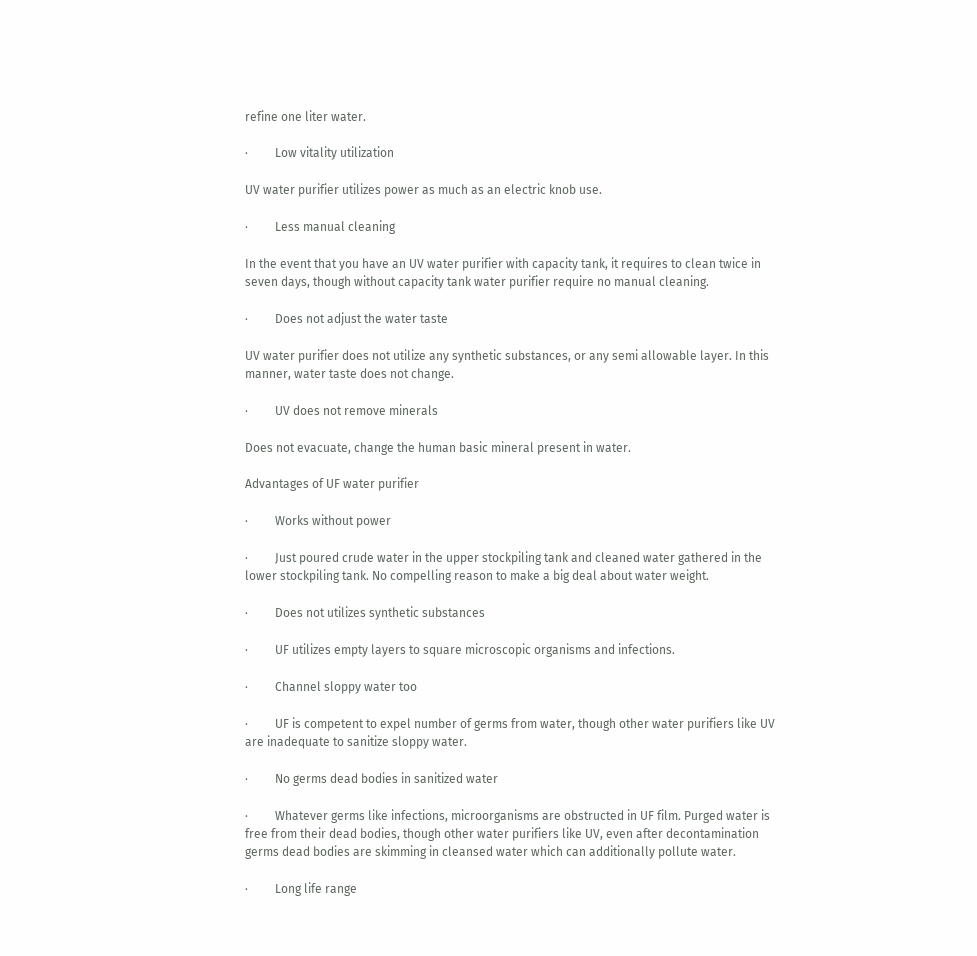refine one liter water.

·         Low vitality utilization

UV water purifier utilizes power as much as an electric knob use.

·         Less manual cleaning

In the event that you have an UV water purifier with capacity tank, it requires to clean twice in seven days, though without capacity tank water purifier require no manual cleaning.

·         Does not adjust the water taste

UV water purifier does not utilize any synthetic substances, or any semi allowable layer. In this manner, water taste does not change.

·         UV does not remove minerals

Does not evacuate, change the human basic mineral present in water.

Advantages of UF water purifier

·         Works without power

·         Just poured crude water in the upper stockpiling tank and cleaned water gathered in the lower stockpiling tank. No compelling reason to make a big deal about water weight.

·         Does not utilizes synthetic substances

·         UF utilizes empty layers to square microscopic organisms and infections.

·         Channel sloppy water too

·         UF is competent to expel number of germs from water, though other water purifiers like UV are inadequate to sanitize sloppy water.

·         No germs dead bodies in sanitized water

·         Whatever germs like infections, microorganisms are obstructed in UF film. Purged water is free from their dead bodies, though other water purifiers like UV, even after decontamination germs dead bodies are skimming in cleansed water which can additionally pollute water.

·         Long life range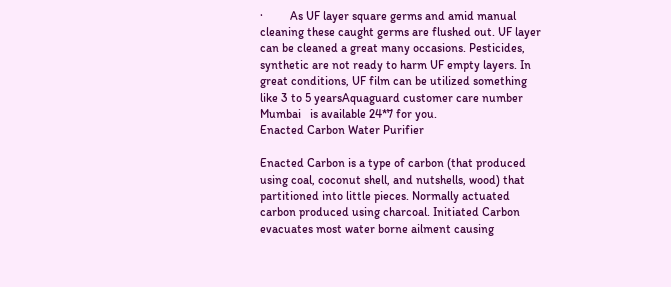·         As UF layer square germs and amid manual cleaning these caught germs are flushed out. UF layer can be cleaned a great many occasions. Pesticides, synthetic are not ready to harm UF empty layers. In great conditions, UF film can be utilized something like 3 to 5 yearsAquaguard customer care number Mumbai   is available 24*7 for you.
Enacted Carbon Water Purifier

Enacted Carbon is a type of carbon (that produced using coal, coconut shell, and nutshells, wood) that partitioned into little pieces. Normally actuated carbon produced using charcoal. Initiated Carbon evacuates most water borne ailment causing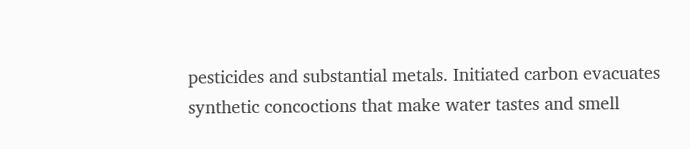pesticides and substantial metals. Initiated carbon evacuates synthetic concoctions that make water tastes and smell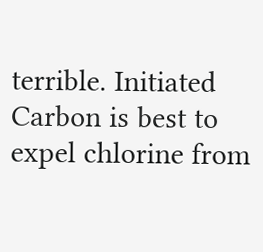terrible. Initiated Carbon is best to expel chlorine from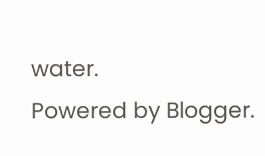water.
Powered by Blogger.